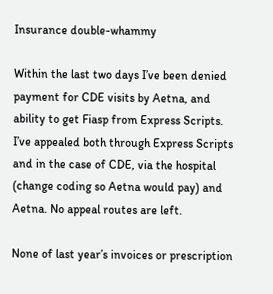Insurance double-whammy

Within the last two days I’ve been denied payment for CDE visits by Aetna, and ability to get Fiasp from Express Scripts. I’ve appealed both through Express Scripts and in the case of CDE, via the hospital (change coding so Aetna would pay) and Aetna. No appeal routes are left.

None of last year’s invoices or prescription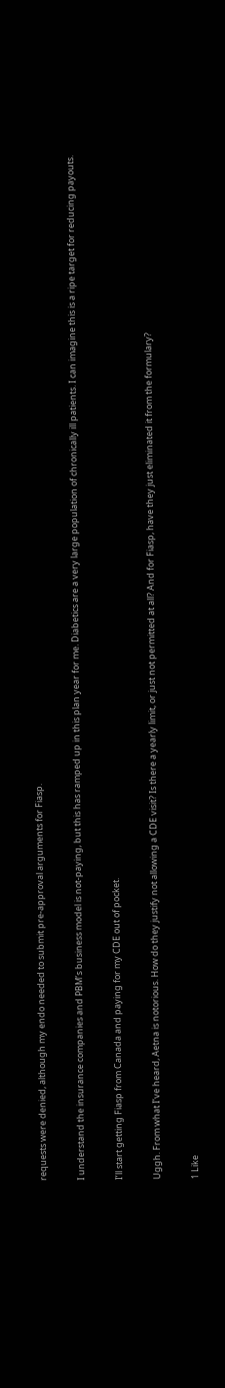requests were denied, although my endo needed to submit pre-approval arguments for Fiasp.

I understand the insurance companies and PBM’s business model is not-paying, but this has ramped up in this plan year for me. Diabetics are a very large population of chronically ill patients. I can imagine this is a ripe target for reducing payouts.

I’ll start getting Fiasp from Canada and paying for my CDE out of pocket.

Uggh. From what I’ve heard, Aetna is notorious. How do they justify not allowing a CDE visit? Is there a yearly limit, or just not permitted at all? And for Fiasp, have they just eliminated it from the formulary?

1 Like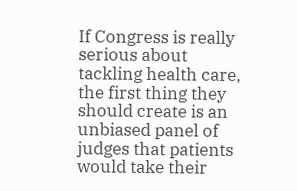If Congress is really serious about tackling health care, the first thing they should create is an unbiased panel of judges that patients would take their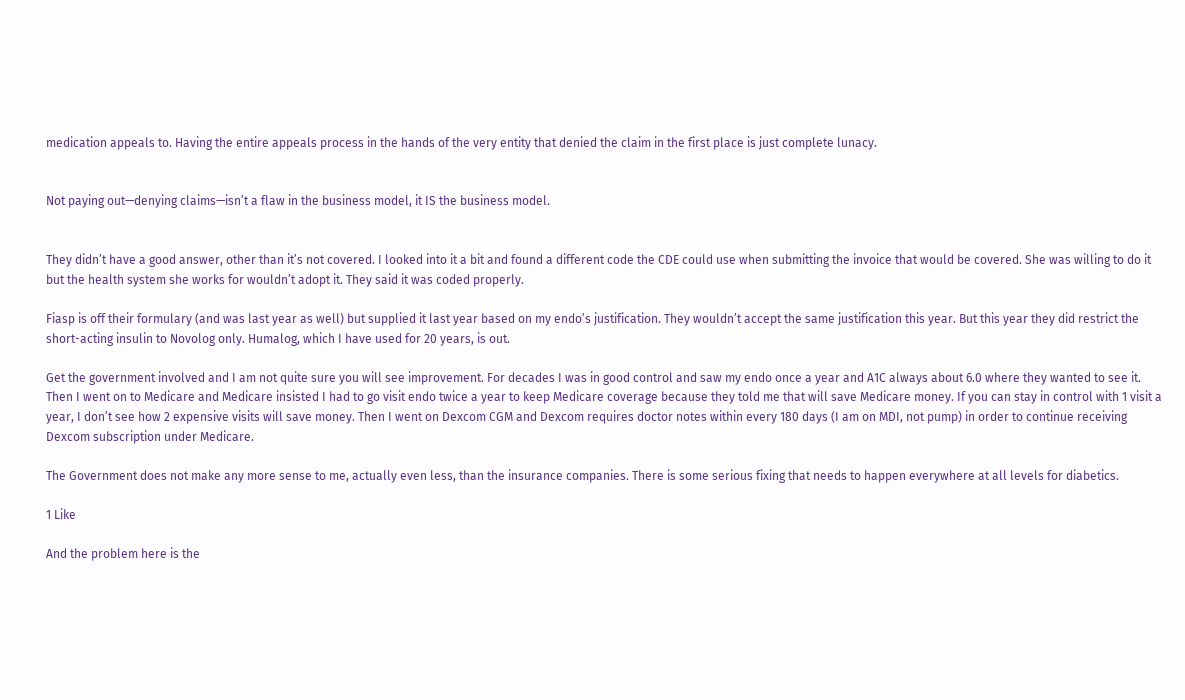medication appeals to. Having the entire appeals process in the hands of the very entity that denied the claim in the first place is just complete lunacy.


Not paying out—denying claims—isn’t a flaw in the business model, it IS the business model.


They didn’t have a good answer, other than it’s not covered. I looked into it a bit and found a different code the CDE could use when submitting the invoice that would be covered. She was willing to do it but the health system she works for wouldn’t adopt it. They said it was coded properly.

Fiasp is off their formulary (and was last year as well) but supplied it last year based on my endo’s justification. They wouldn’t accept the same justification this year. But this year they did restrict the short-acting insulin to Novolog only. Humalog, which I have used for 20 years, is out.

Get the government involved and I am not quite sure you will see improvement. For decades I was in good control and saw my endo once a year and A1C always about 6.0 where they wanted to see it. Then I went on to Medicare and Medicare insisted I had to go visit endo twice a year to keep Medicare coverage because they told me that will save Medicare money. If you can stay in control with 1 visit a year, I don’t see how 2 expensive visits will save money. Then I went on Dexcom CGM and Dexcom requires doctor notes within every 180 days (I am on MDI, not pump) in order to continue receiving Dexcom subscription under Medicare.

The Government does not make any more sense to me, actually even less, than the insurance companies. There is some serious fixing that needs to happen everywhere at all levels for diabetics.

1 Like

And the problem here is the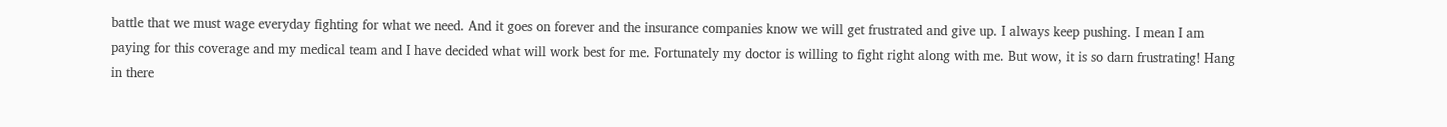battle that we must wage everyday fighting for what we need. And it goes on forever and the insurance companies know we will get frustrated and give up. I always keep pushing. I mean I am paying for this coverage and my medical team and I have decided what will work best for me. Fortunately my doctor is willing to fight right along with me. But wow, it is so darn frustrating! Hang in there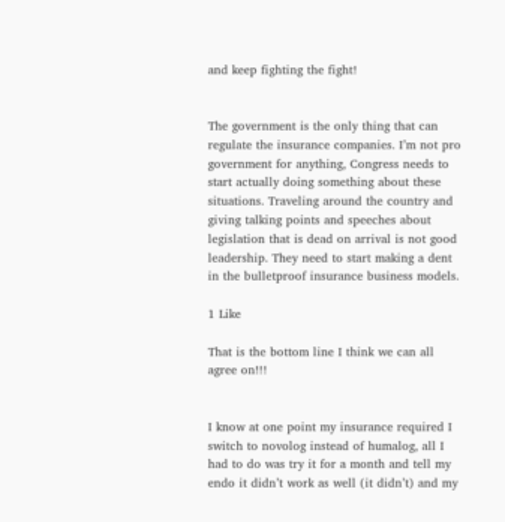and keep fighting the fight!


The government is the only thing that can regulate the insurance companies. I’m not pro government for anything, Congress needs to start actually doing something about these situations. Traveling around the country and giving talking points and speeches about legislation that is dead on arrival is not good leadership. They need to start making a dent in the bulletproof insurance business models.

1 Like

That is the bottom line I think we can all agree on!!!


I know at one point my insurance required I switch to novolog instead of humalog, all I had to do was try it for a month and tell my endo it didn’t work as well (it didn’t) and my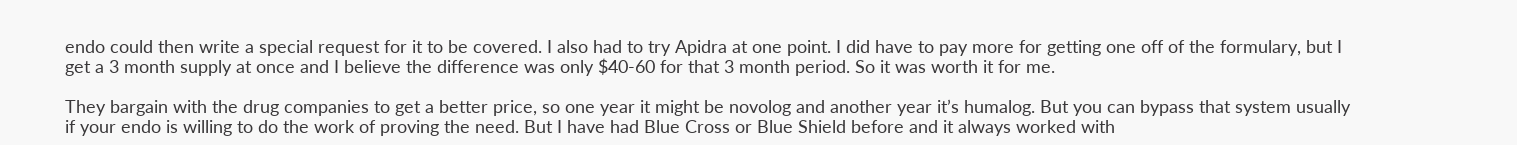endo could then write a special request for it to be covered. I also had to try Apidra at one point. I did have to pay more for getting one off of the formulary, but I get a 3 month supply at once and I believe the difference was only $40-60 for that 3 month period. So it was worth it for me.

They bargain with the drug companies to get a better price, so one year it might be novolog and another year it’s humalog. But you can bypass that system usually if your endo is willing to do the work of proving the need. But I have had Blue Cross or Blue Shield before and it always worked with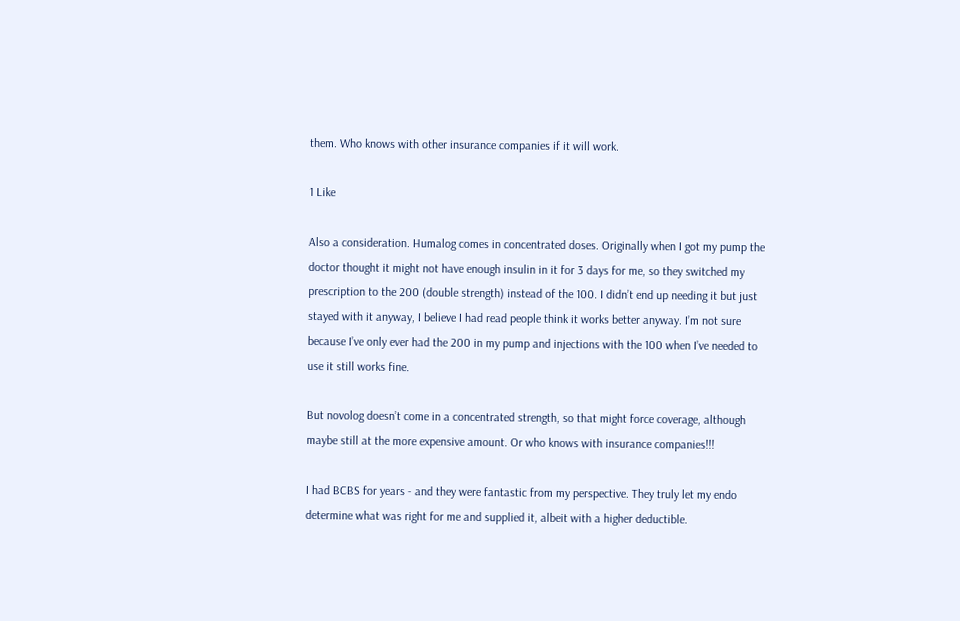them. Who knows with other insurance companies if it will work.

1 Like

Also a consideration. Humalog comes in concentrated doses. Originally when I got my pump the doctor thought it might not have enough insulin in it for 3 days for me, so they switched my prescription to the 200 (double strength) instead of the 100. I didn’t end up needing it but just stayed with it anyway, I believe I had read people think it works better anyway. I’m not sure because I’ve only ever had the 200 in my pump and injections with the 100 when I’ve needed to use it still works fine.

But novolog doesn’t come in a concentrated strength, so that might force coverage, although maybe still at the more expensive amount. Or who knows with insurance companies!!!

I had BCBS for years - and they were fantastic from my perspective. They truly let my endo determine what was right for me and supplied it, albeit with a higher deductible.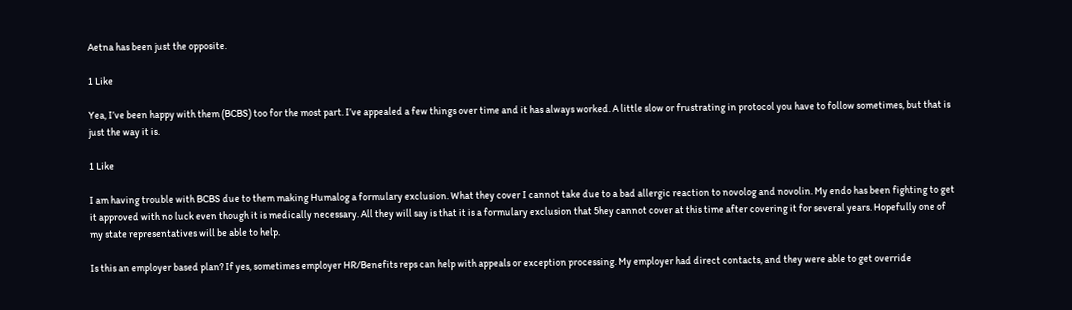Aetna has been just the opposite.

1 Like

Yea, I’ve been happy with them (BCBS) too for the most part. I’ve appealed a few things over time and it has always worked. A little slow or frustrating in protocol you have to follow sometimes, but that is just the way it is.

1 Like

I am having trouble with BCBS due to them making Humalog a formulary exclusion. What they cover I cannot take due to a bad allergic reaction to novolog and novolin. My endo has been fighting to get it approved with no luck even though it is medically necessary. All they will say is that it is a formulary exclusion that 5hey cannot cover at this time after covering it for several years. Hopefully one of my state representatives will be able to help.

Is this an employer based plan? If yes, sometimes employer HR/Benefits reps can help with appeals or exception processing. My employer had direct contacts, and they were able to get override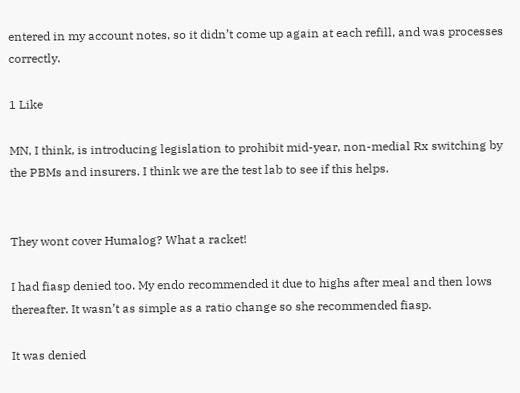entered in my account notes, so it didn’t come up again at each refill, and was processes correctly.

1 Like

MN, I think, is introducing legislation to prohibit mid-year, non-medial Rx switching by the PBMs and insurers. I think we are the test lab to see if this helps.


They wont cover Humalog? What a racket!

I had fiasp denied too. My endo recommended it due to highs after meal and then lows thereafter. It wasn’t as simple as a ratio change so she recommended fiasp.

It was denied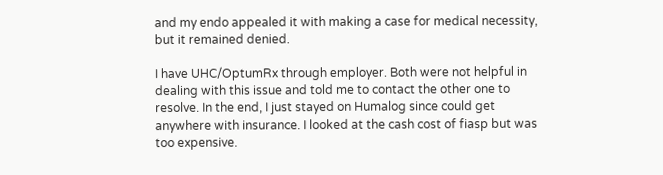and my endo appealed it with making a case for medical necessity, but it remained denied.

I have UHC/OptumRx through employer. Both were not helpful in dealing with this issue and told me to contact the other one to resolve. In the end, I just stayed on Humalog since could get anywhere with insurance. I looked at the cash cost of fiasp but was too expensive.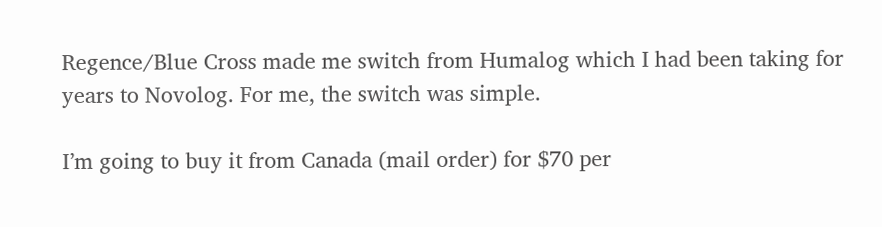Regence/Blue Cross made me switch from Humalog which I had been taking for years to Novolog. For me, the switch was simple.

I’m going to buy it from Canada (mail order) for $70 per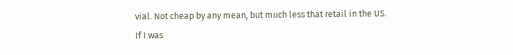vial. Not cheap by any mean, but much less that retail in the US. If I was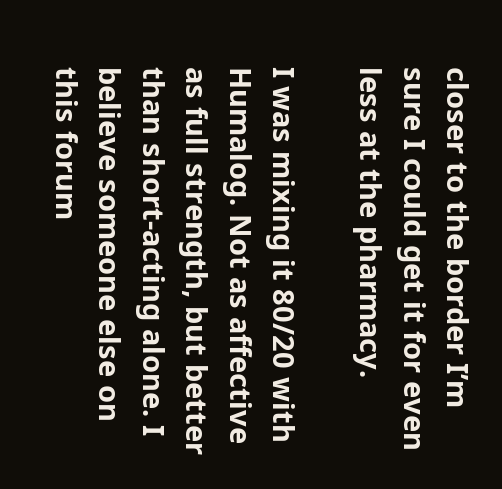closer to the border I’m sure I could get it for even less at the pharmacy.

I was mixing it 80/20 with Humalog. Not as affective as full strength, but better than short-acting alone. I believe someone else on this forum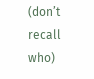(don’t recall who)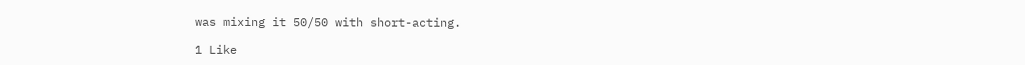was mixing it 50/50 with short-acting.

1 Like